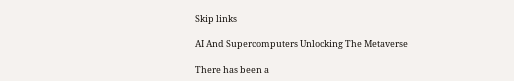Skip links

AI And Supercomputers Unlocking The Metaverse

There has been a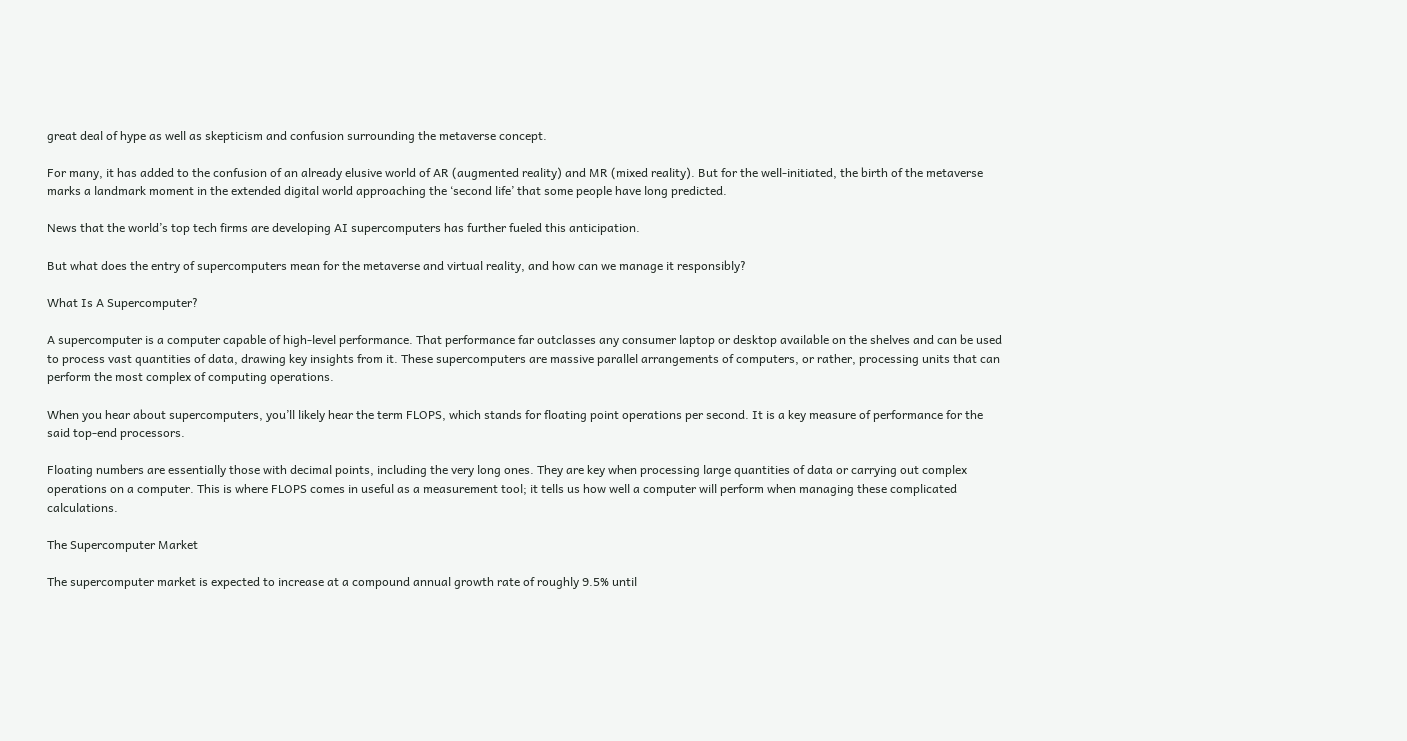great deal of hype as well as skepticism and confusion surrounding the metaverse concept.

For many, it has added to the confusion of an already elusive world of AR (augmented reality) and MR (mixed reality). But for the well-initiated, the birth of the metaverse marks a landmark moment in the extended digital world approaching the ‘second life’ that some people have long predicted.

News that the world’s top tech firms are developing AI supercomputers has further fueled this anticipation.

But what does the entry of supercomputers mean for the metaverse and virtual reality, and how can we manage it responsibly?

What Is A Supercomputer?

A supercomputer is a computer capable of high-level performance. That performance far outclasses any consumer laptop or desktop available on the shelves and can be used to process vast quantities of data, drawing key insights from it. These supercomputers are massive parallel arrangements of computers, or rather, processing units that can perform the most complex of computing operations.

When you hear about supercomputers, you’ll likely hear the term FLOPS, which stands for floating point operations per second. It is a key measure of performance for the said top-end processors.

Floating numbers are essentially those with decimal points, including the very long ones. They are key when processing large quantities of data or carrying out complex operations on a computer. This is where FLOPS comes in useful as a measurement tool; it tells us how well a computer will perform when managing these complicated calculations.

The Supercomputer Market

The supercomputer market is expected to increase at a compound annual growth rate of roughly 9.5% until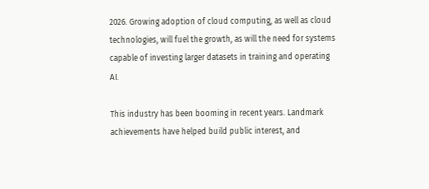2026. Growing adoption of cloud computing, as well as cloud technologies, will fuel the growth, as will the need for systems capable of investing larger datasets in training and operating AI.

This industry has been booming in recent years. Landmark achievements have helped build public interest, and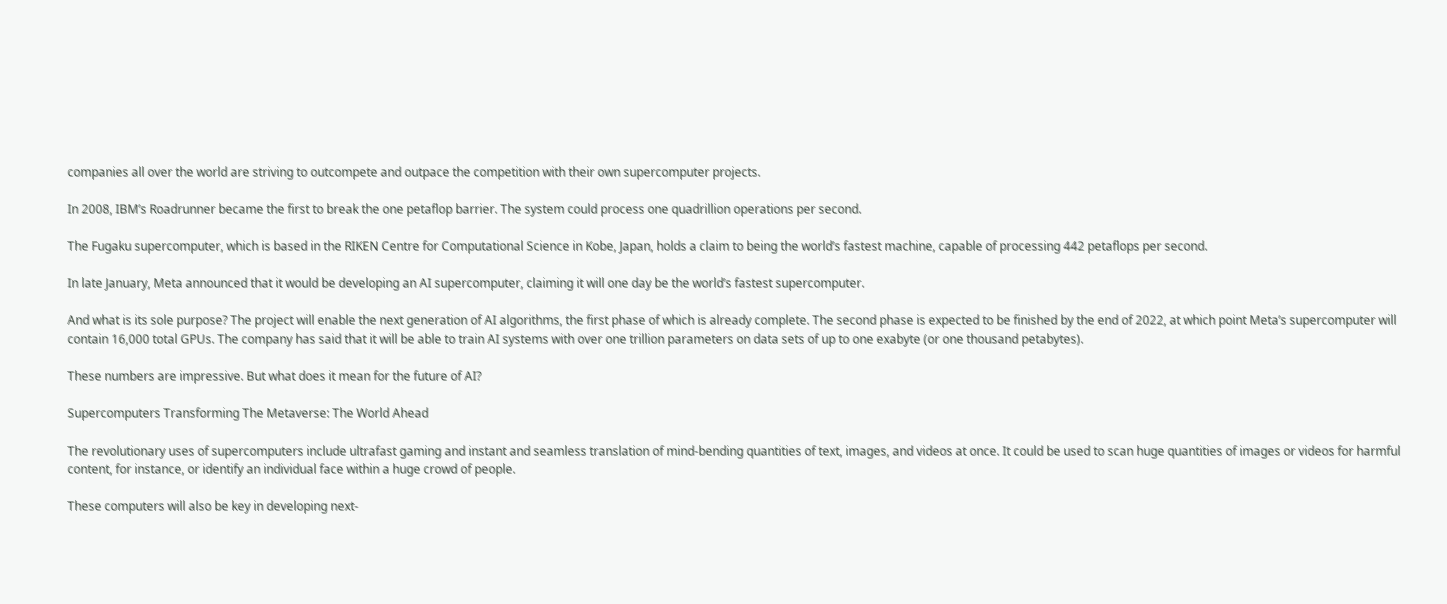companies all over the world are striving to outcompete and outpace the competition with their own supercomputer projects.

In 2008, IBM’s Roadrunner became the first to break the one petaflop barrier. The system could process one quadrillion operations per second.

The Fugaku supercomputer, which is based in the RIKEN Centre for Computational Science in Kobe, Japan, holds a claim to being the world’s fastest machine, capable of processing 442 petaflops per second.

In late January, Meta announced that it would be developing an AI supercomputer, claiming it will one day be the world’s fastest supercomputer.

And what is its sole purpose? The project will enable the next generation of AI algorithms, the first phase of which is already complete. The second phase is expected to be finished by the end of 2022, at which point Meta’s supercomputer will contain 16,000 total GPUs. The company has said that it will be able to train AI systems with over one trillion parameters on data sets of up to one exabyte (or one thousand petabytes).

These numbers are impressive. But what does it mean for the future of AI?

Supercomputers Transforming The Metaverse: The World Ahead

The revolutionary uses of supercomputers include ultrafast gaming and instant and seamless translation of mind-bending quantities of text, images, and videos at once. It could be used to scan huge quantities of images or videos for harmful content, for instance, or identify an individual face within a huge crowd of people.

These computers will also be key in developing next-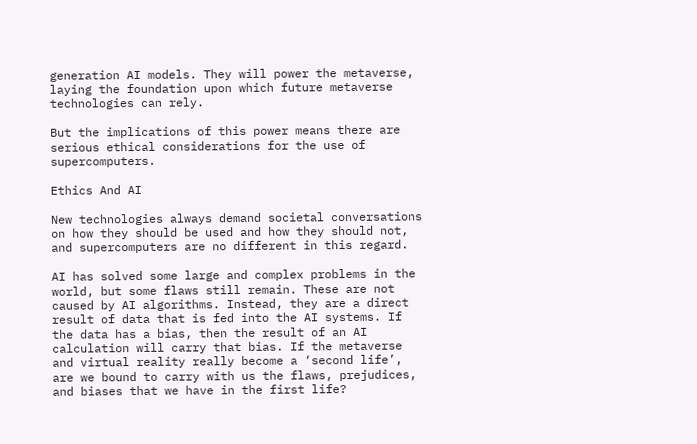generation AI models. They will power the metaverse, laying the foundation upon which future metaverse technologies can rely.

But the implications of this power means there are serious ethical considerations for the use of supercomputers.

Ethics And AI

New technologies always demand societal conversations on how they should be used and how they should not, and supercomputers are no different in this regard.

AI has solved some large and complex problems in the world, but some flaws still remain. These are not caused by AI algorithms. Instead, they are a direct result of data that is fed into the AI systems. If the data has a bias, then the result of an AI calculation will carry that bias. If the metaverse and virtual reality really become a ‘second life’, are we bound to carry with us the flaws, prejudices, and biases that we have in the first life?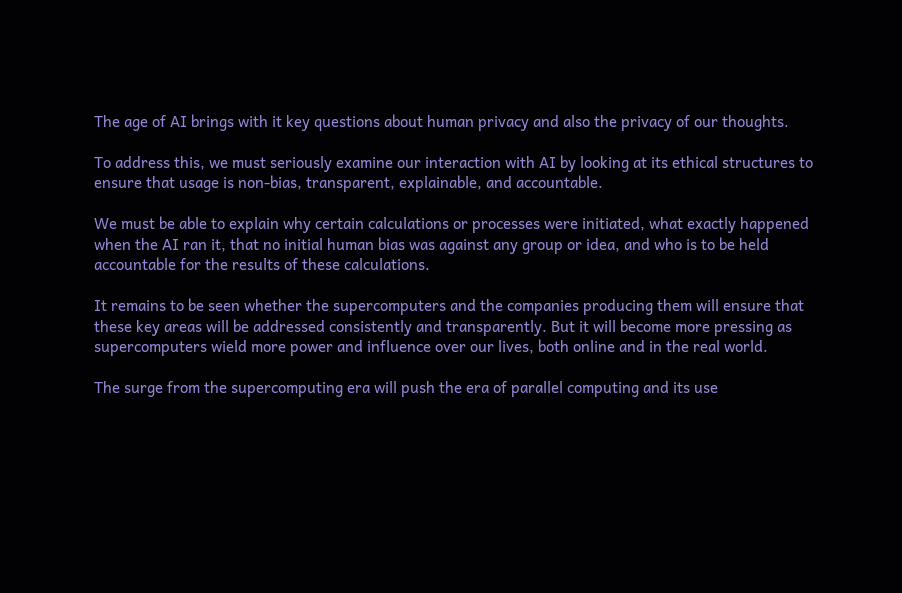The age of AI brings with it key questions about human privacy and also the privacy of our thoughts.

To address this, we must seriously examine our interaction with AI by looking at its ethical structures to ensure that usage is non-bias, transparent, explainable, and accountable.

We must be able to explain why certain calculations or processes were initiated, what exactly happened when the AI ran it, that no initial human bias was against any group or idea, and who is to be held accountable for the results of these calculations.

It remains to be seen whether the supercomputers and the companies producing them will ensure that these key areas will be addressed consistently and transparently. But it will become more pressing as supercomputers wield more power and influence over our lives, both online and in the real world.

The surge from the supercomputing era will push the era of parallel computing and its use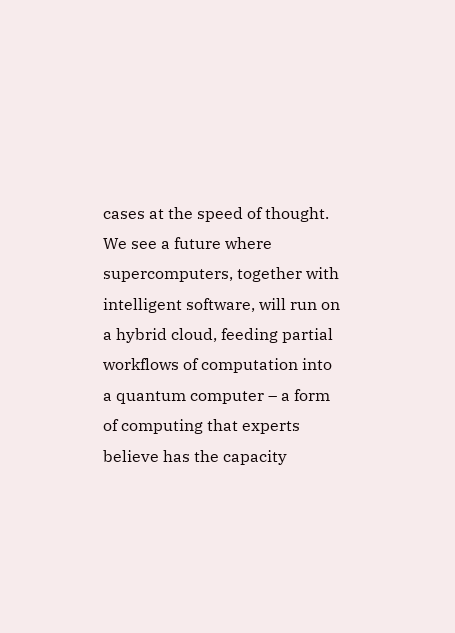cases at the speed of thought. We see a future where supercomputers, together with intelligent software, will run on a hybrid cloud, feeding partial workflows of computation into a quantum computer – a form of computing that experts believe has the capacity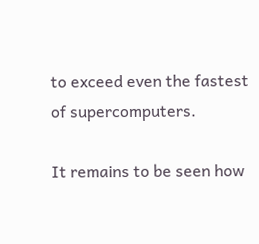to exceed even the fastest of supercomputers.

It remains to be seen how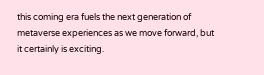this coming era fuels the next generation of metaverse experiences as we move forward, but it certainly is exciting.